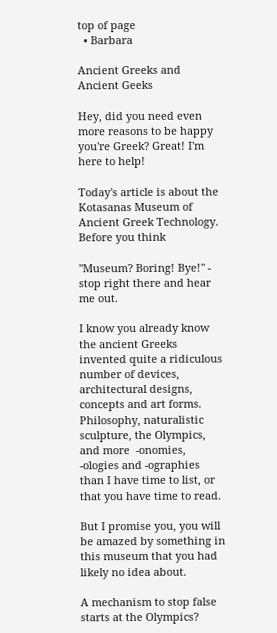top of page
  • Barbara

Ancient Greeks and Ancient Geeks

Hey, did you need even more reasons to be happy you're Greek? Great! I'm here to help!

Today's article is about the Kotasanas Museum of Ancient Greek Technology. Before you think

"Museum? Boring! Bye!" - stop right there and hear me out.

I know you already know the ancient Greeks invented quite a ridiculous number of devices, architectural designs, concepts and art forms. Philosophy, naturalistic sculpture, the Olympics, and more  -onomies, -ologies and -ographies than I have time to list, or that you have time to read.

But I promise you, you will be amazed by something in this museum that you had likely no idea about.

A mechanism to stop false starts at the Olympics?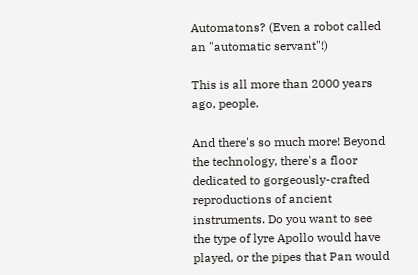Automatons? (Even a robot called an "automatic servant"!)

This is all more than 2000 years ago, people.

And there's so much more! Beyond the technology, there's a floor dedicated to gorgeously-crafted reproductions of ancient instruments. Do you want to see the type of lyre Apollo would have played, or the pipes that Pan would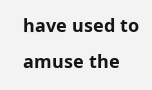have used to amuse the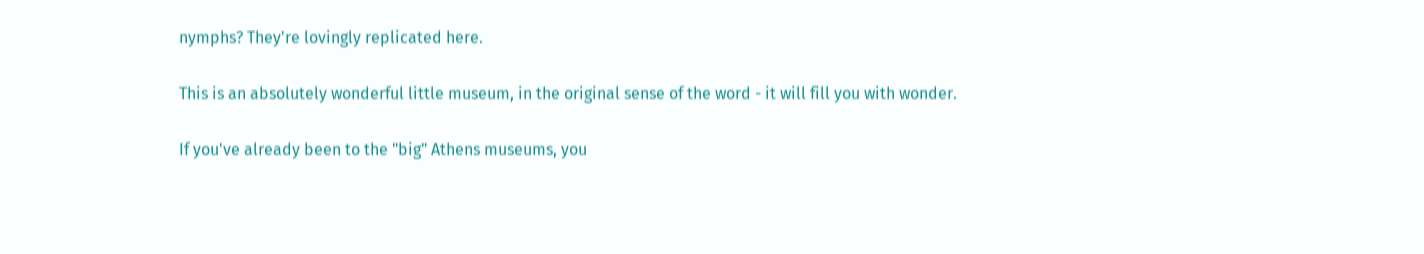nymphs? They're lovingly replicated here.

This is an absolutely wonderful little museum, in the original sense of the word - it will fill you with wonder.

If you've already been to the "big" Athens museums, you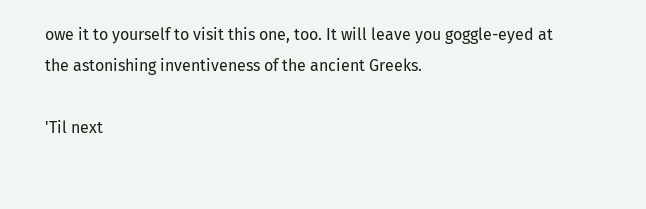owe it to yourself to visit this one, too. It will leave you goggle-eyed at the astonishing inventiveness of the ancient Greeks.

'Til next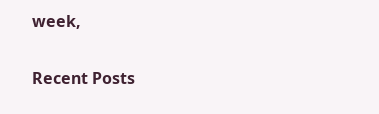week,


Recent Posts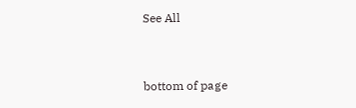See All


bottom of page